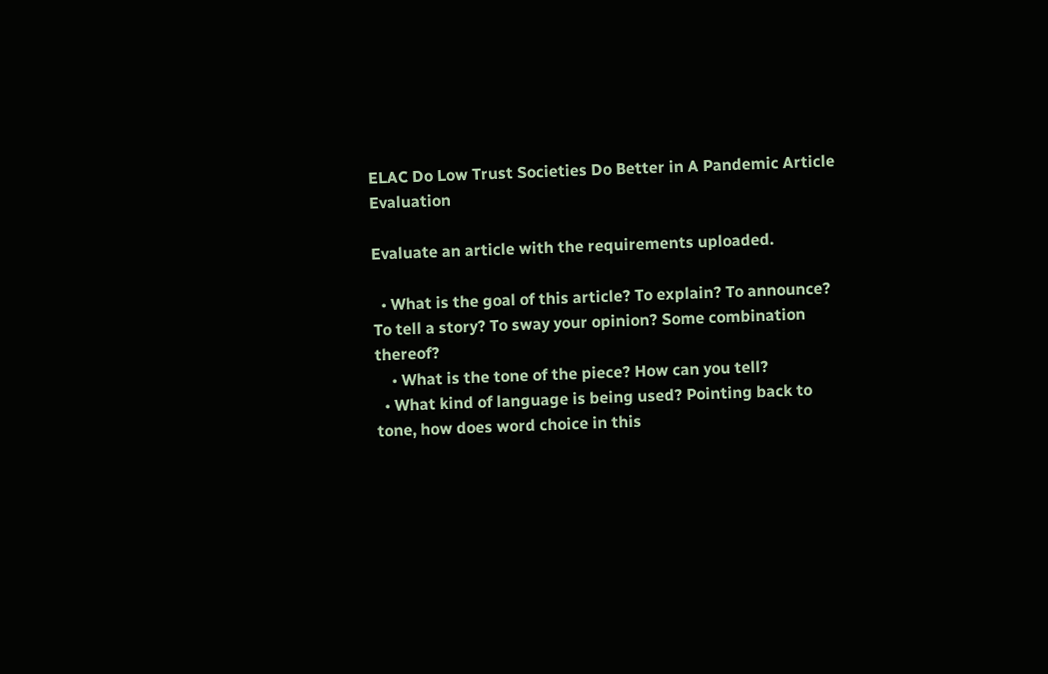ELAC Do Low Trust Societies Do Better in A Pandemic Article Evaluation

Evaluate an article with the requirements uploaded.

  • What is the goal of this article? To explain? To announce? To tell a story? To sway your opinion? Some combination thereof?
    • What is the tone of the piece? How can you tell?
  • What kind of language is being used? Pointing back to tone, how does word choice in this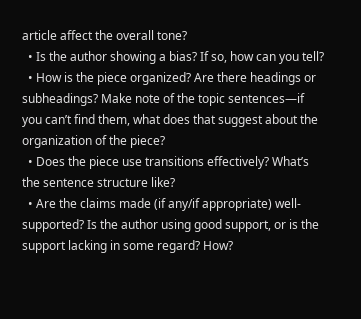article affect the overall tone?
  • Is the author showing a bias? If so, how can you tell?
  • How is the piece organized? Are there headings or subheadings? Make note of the topic sentences—if you can’t find them, what does that suggest about the organization of the piece?
  • Does the piece use transitions effectively? What’s the sentence structure like?
  • Are the claims made (if any/if appropriate) well-supported? Is the author using good support, or is the support lacking in some regard? How?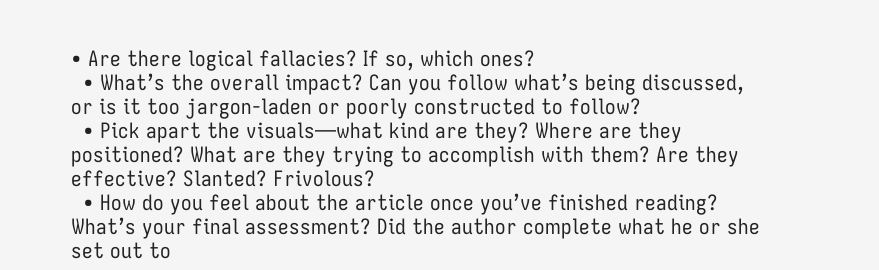• Are there logical fallacies? If so, which ones?
  • What’s the overall impact? Can you follow what’s being discussed, or is it too jargon-laden or poorly constructed to follow?
  • Pick apart the visuals—what kind are they? Where are they positioned? What are they trying to accomplish with them? Are they effective? Slanted? Frivolous?
  • How do you feel about the article once you’ve finished reading? What’s your final assessment? Did the author complete what he or she set out to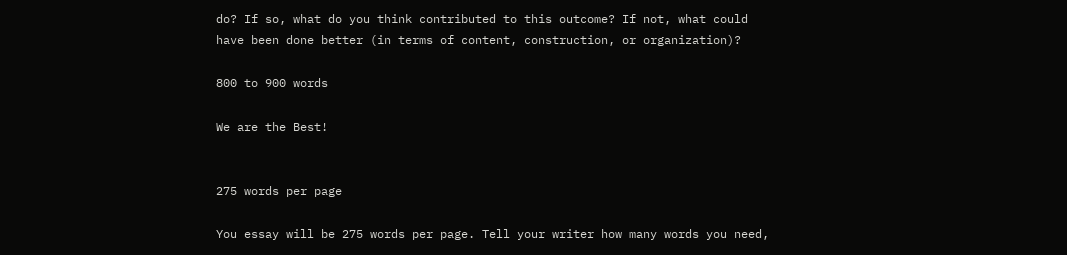do? If so, what do you think contributed to this outcome? If not, what could have been done better (in terms of content, construction, or organization)?

800 to 900 words

We are the Best!


275 words per page

You essay will be 275 words per page. Tell your writer how many words you need,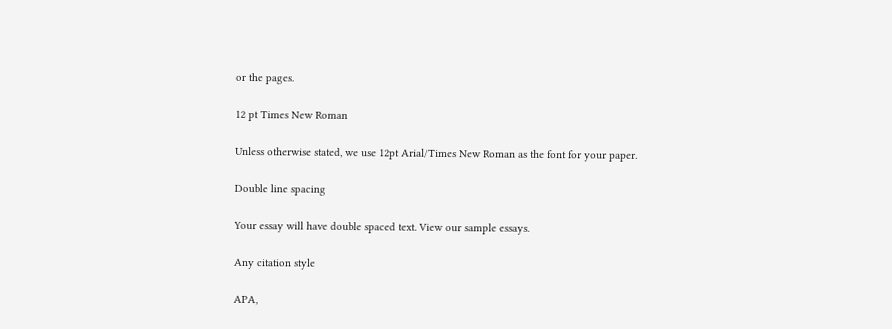or the pages.

12 pt Times New Roman

Unless otherwise stated, we use 12pt Arial/Times New Roman as the font for your paper.

Double line spacing

Your essay will have double spaced text. View our sample essays.

Any citation style

APA,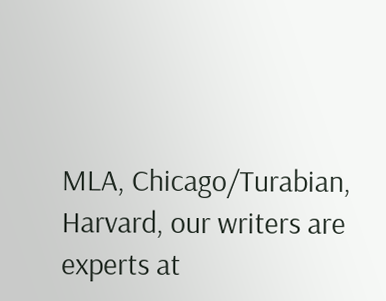MLA, Chicago/Turabian, Harvard, our writers are experts at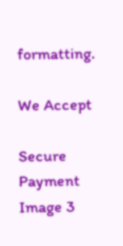formatting.

We Accept

Secure Payment
Image 3